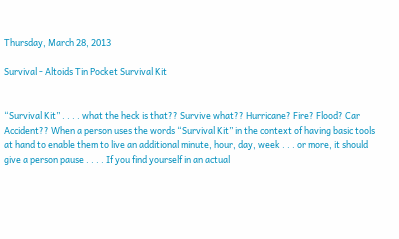Thursday, March 28, 2013

Survival - Altoids Tin Pocket Survival Kit


“Survival Kit” . . . . what the heck is that?? Survive what?? Hurricane? Fire? Flood? Car Accident?? When a person uses the words “Survival Kit” in the context of having basic tools at hand to enable them to live an additional minute, hour, day, week . . . or more, it should give a person pause . . . . If you find yourself in an actual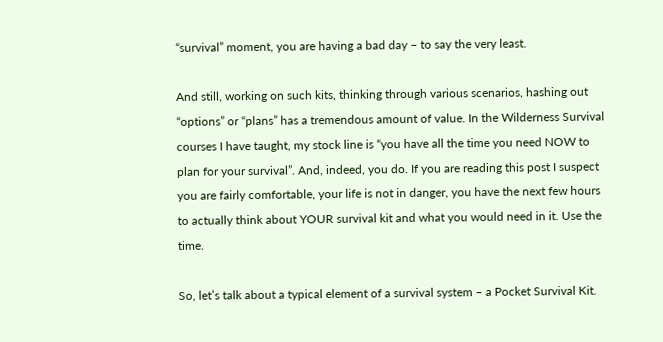“survival” moment, you are having a bad day – to say the very least.

And still, working on such kits, thinking through various scenarios, hashing out “options” or “plans” has a tremendous amount of value. In the Wilderness Survival courses I have taught, my stock line is “you have all the time you need NOW to plan for your survival”. And, indeed, you do. If you are reading this post I suspect you are fairly comfortable, your life is not in danger, you have the next few hours to actually think about YOUR survival kit and what you would need in it. Use the time.

So, let’s talk about a typical element of a survival system – a Pocket Survival Kit.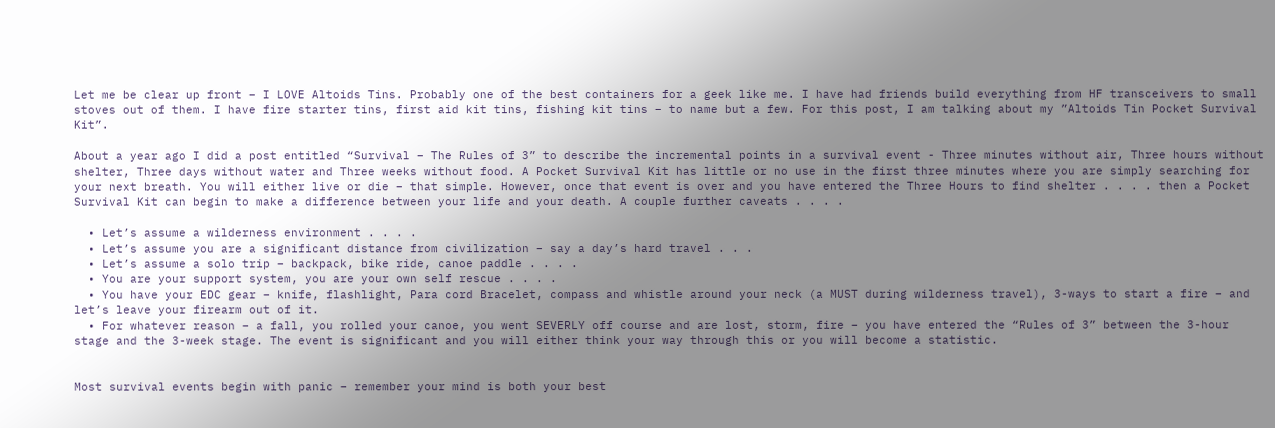Let me be clear up front – I LOVE Altoids Tins. Probably one of the best containers for a geek like me. I have had friends build everything from HF transceivers to small stoves out of them. I have fire starter tins, first aid kit tins, fishing kit tins – to name but a few. For this post, I am talking about my ”Altoids Tin Pocket Survival Kit”.

About a year ago I did a post entitled “Survival – The Rules of 3” to describe the incremental points in a survival event - Three minutes without air, Three hours without shelter, Three days without water and Three weeks without food. A Pocket Survival Kit has little or no use in the first three minutes where you are simply searching for your next breath. You will either live or die – that simple. However, once that event is over and you have entered the Three Hours to find shelter . . . . then a Pocket Survival Kit can begin to make a difference between your life and your death. A couple further caveats . . . .

  • Let’s assume a wilderness environment . . . .
  • Let’s assume you are a significant distance from civilization – say a day’s hard travel . . .
  • Let’s assume a solo trip – backpack, bike ride, canoe paddle . . . .
  • You are your support system, you are your own self rescue . . . .
  • You have your EDC gear – knife, flashlight, Para cord Bracelet, compass and whistle around your neck (a MUST during wilderness travel), 3-ways to start a fire – and let’s leave your firearm out of it.
  • For whatever reason – a fall, you rolled your canoe, you went SEVERLY off course and are lost, storm, fire – you have entered the “Rules of 3” between the 3-hour stage and the 3-week stage. The event is significant and you will either think your way through this or you will become a statistic.


Most survival events begin with panic – remember your mind is both your best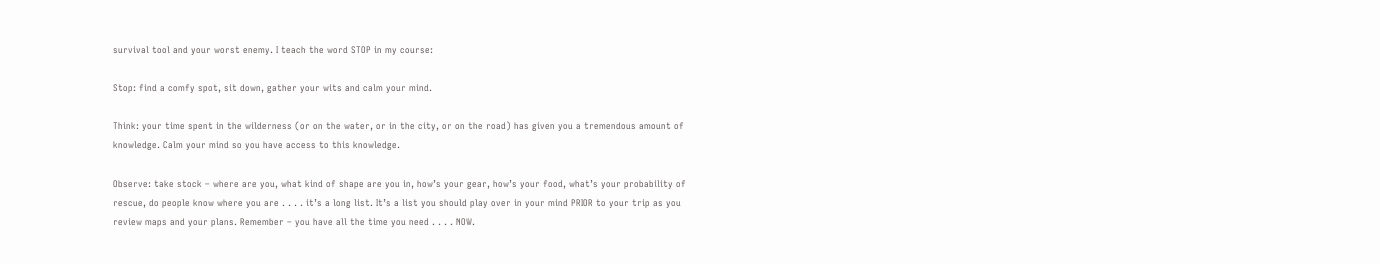survival tool and your worst enemy. I teach the word STOP in my course:

Stop: find a comfy spot, sit down, gather your wits and calm your mind.

Think: your time spent in the wilderness (or on the water, or in the city, or on the road) has given you a tremendous amount of knowledge. Calm your mind so you have access to this knowledge.

Observe: take stock – where are you, what kind of shape are you in, how’s your gear, how’s your food, what’s your probability of rescue, do people know where you are . . . . it’s a long list. It’s a list you should play over in your mind PRIOR to your trip as you review maps and your plans. Remember – you have all the time you need . . . . NOW.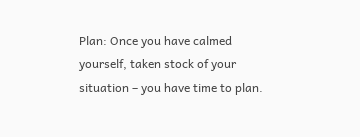Plan: Once you have calmed yourself, taken stock of your situation – you have time to plan.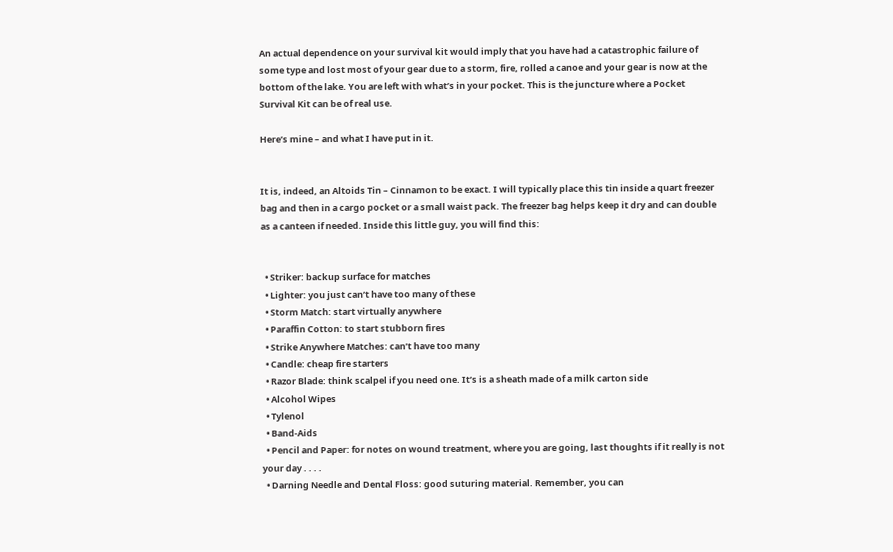An actual dependence on your survival kit would imply that you have had a catastrophic failure of some type and lost most of your gear due to a storm, fire, rolled a canoe and your gear is now at the bottom of the lake. You are left with what’s in your pocket. This is the juncture where a Pocket Survival Kit can be of real use.

Here’s mine – and what I have put in it.


It is, indeed, an Altoids Tin – Cinnamon to be exact. I will typically place this tin inside a quart freezer bag and then in a cargo pocket or a small waist pack. The freezer bag helps keep it dry and can double as a canteen if needed. Inside this little guy, you will find this:


  • Striker: backup surface for matches
  • Lighter: you just can’t have too many of these
  • Storm Match: start virtually anywhere
  • Paraffin Cotton: to start stubborn fires
  • Strike Anywhere Matches: can’t have too many
  • Candle: cheap fire starters
  • Razor Blade: think scalpel if you need one. It’s is a sheath made of a milk carton side
  • Alcohol Wipes
  • Tylenol
  • Band-Aids
  • Pencil and Paper: for notes on wound treatment, where you are going, last thoughts if it really is not your day . . . .
  • Darning Needle and Dental Floss: good suturing material. Remember, you can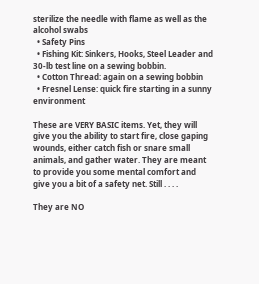sterilize the needle with flame as well as the alcohol swabs
  • Safety Pins
  • Fishing Kit: Sinkers, Hooks, Steel Leader and 30-lb test line on a sewing bobbin.
  • Cotton Thread: again on a sewing bobbin
  • Fresnel Lense: quick fire starting in a sunny environment

These are VERY BASIC items. Yet, they will give you the ability to start fire, close gaping wounds, either catch fish or snare small animals, and gather water. They are meant to provide you some mental comfort and give you a bit of a safety net. Still . . . .

They are NO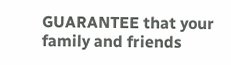GUARANTEE that your family and friends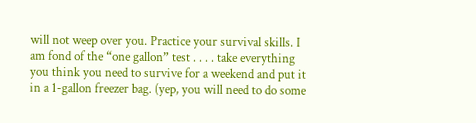will not weep over you. Practice your survival skills. I am fond of the “one gallon” test . . . . take everything you think you need to survive for a weekend and put it in a 1-gallon freezer bag. (yep, you will need to do some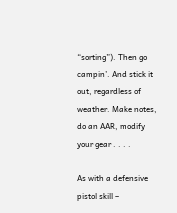“sorting”). Then go campin’. And stick it out, regardless of weather. Make notes, do an AAR, modify your gear . . . .

As with a defensive pistol skill –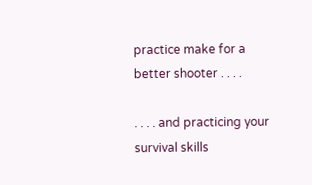practice make for a better shooter . . . .

. . . . and practicing your survival skills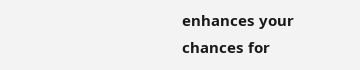enhances your chances for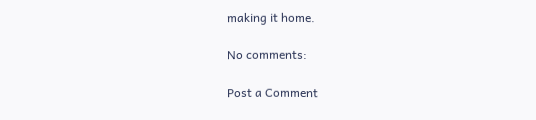making it home.

No comments:

Post a Comment